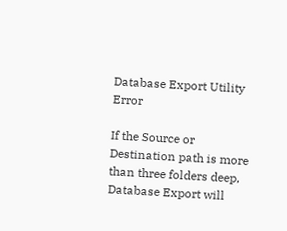Database Export Utility Error

If the Source or Destination path is more than three folders deep, Database Export will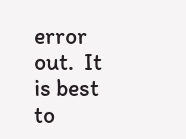error out.  It is best to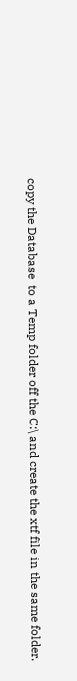copy the Database  to a Temp folder off the C:\ and create the xtf file in the same folder.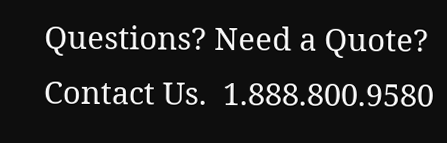Questions? Need a Quote? Contact Us.  1.888.800.9580